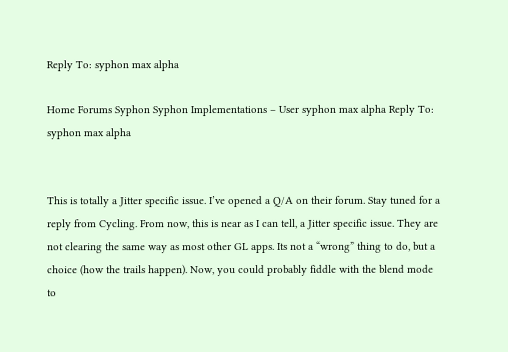Reply To: syphon max alpha

Home Forums Syphon Syphon Implementations – User syphon max alpha Reply To: syphon max alpha


This is totally a Jitter specific issue. I’ve opened a Q/A on their forum. Stay tuned for a reply from Cycling. From now, this is near as I can tell, a Jitter specific issue. They are not clearing the same way as most other GL apps. Its not a “wrong” thing to do, but a choice (how the trails happen). Now, you could probably fiddle with the blend mode to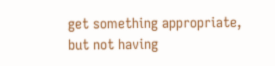get something appropriate, but not having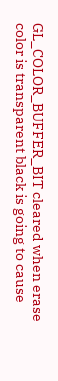GL_COLOR_BUFFER_BIT cleared when erase color is transparent black is going to cause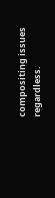compositing issues regardless.